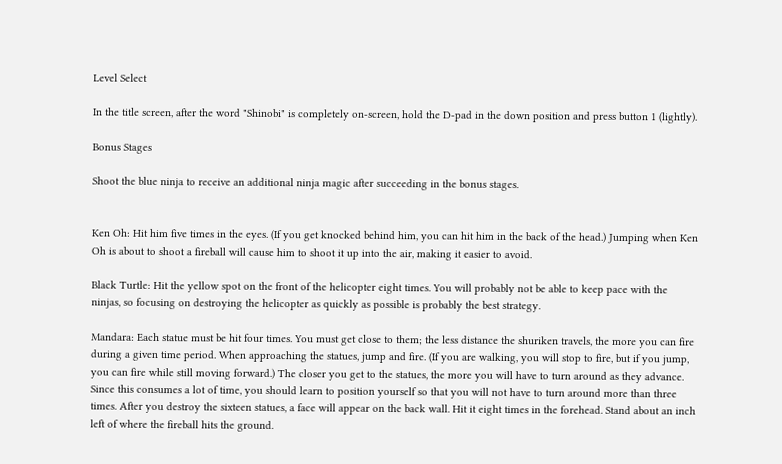Level Select

In the title screen, after the word "Shinobi" is completely on-screen, hold the D-pad in the down position and press button 1 (lightly).

Bonus Stages

Shoot the blue ninja to receive an additional ninja magic after succeeding in the bonus stages.


Ken Oh: Hit him five times in the eyes. (If you get knocked behind him, you can hit him in the back of the head.) Jumping when Ken Oh is about to shoot a fireball will cause him to shoot it up into the air, making it easier to avoid.

Black Turtle: Hit the yellow spot on the front of the helicopter eight times. You will probably not be able to keep pace with the ninjas, so focusing on destroying the helicopter as quickly as possible is probably the best strategy.

Mandara: Each statue must be hit four times. You must get close to them; the less distance the shuriken travels, the more you can fire during a given time period. When approaching the statues, jump and fire. (If you are walking, you will stop to fire, but if you jump, you can fire while still moving forward.) The closer you get to the statues, the more you will have to turn around as they advance. Since this consumes a lot of time, you should learn to position yourself so that you will not have to turn around more than three times. After you destroy the sixteen statues, a face will appear on the back wall. Hit it eight times in the forehead. Stand about an inch left of where the fireball hits the ground.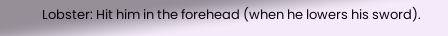Lobster: Hit him in the forehead (when he lowers his sword).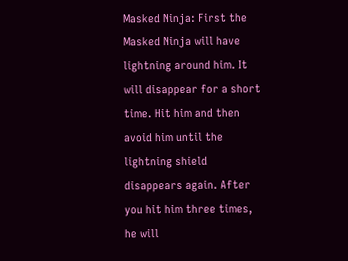Masked Ninja: First the Masked Ninja will have lightning around him. It will disappear for a short time. Hit him and then avoid him until the lightning shield disappears again. After you hit him three times, he will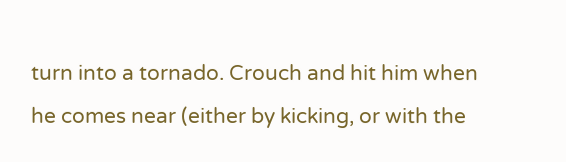turn into a tornado. Crouch and hit him when he comes near (either by kicking, or with the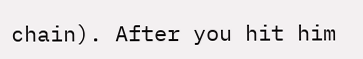chain). After you hit him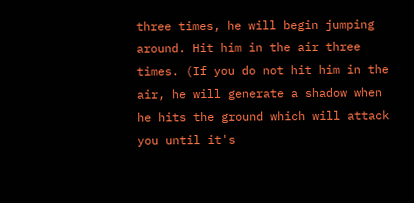three times, he will begin jumping around. Hit him in the air three times. (If you do not hit him in the air, he will generate a shadow when he hits the ground which will attack you until it's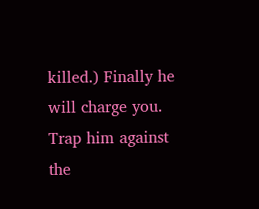killed.) Finally he will charge you. Trap him against the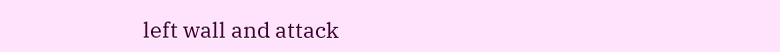left wall and attack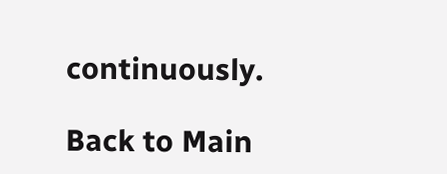continuously.

Back to Main